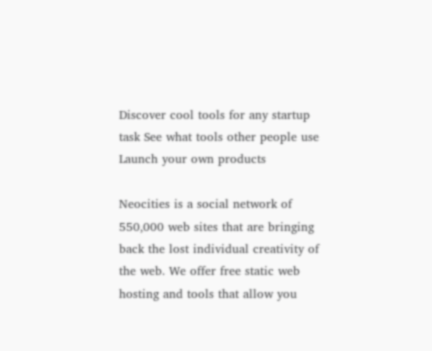Discover cool tools for any startup task See what tools other people use Launch your own products

Neocities is a social network of 550,000 web sites that are bringing back the lost individual creativity of the web. We offer free static web hosting and tools that allow you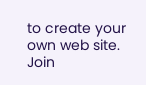to create your own web site. Join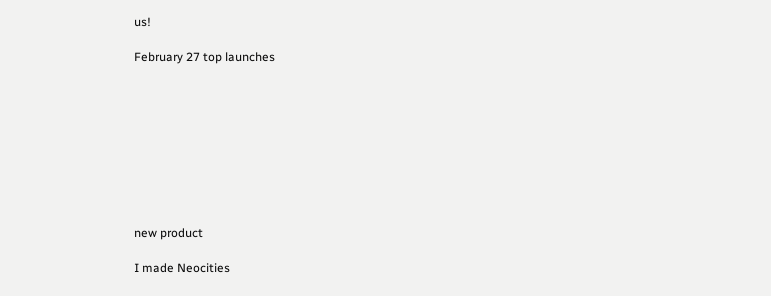us!

February 27 top launches









new product

I made Neocities